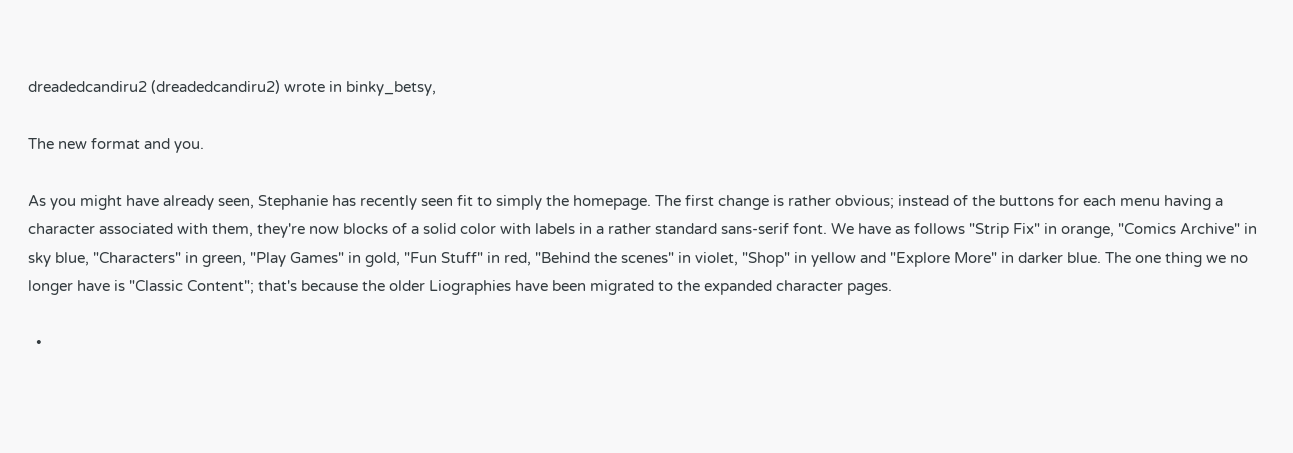dreadedcandiru2 (dreadedcandiru2) wrote in binky_betsy,

The new format and you.

As you might have already seen, Stephanie has recently seen fit to simply the homepage. The first change is rather obvious; instead of the buttons for each menu having a character associated with them, they're now blocks of a solid color with labels in a rather standard sans-serif font. We have as follows "Strip Fix" in orange, "Comics Archive" in sky blue, "Characters" in green, "Play Games" in gold, "Fun Stuff" in red, "Behind the scenes" in violet, "Shop" in yellow and "Explore More" in darker blue. The one thing we no longer have is "Classic Content"; that's because the older Liographies have been migrated to the expanded character pages.

  •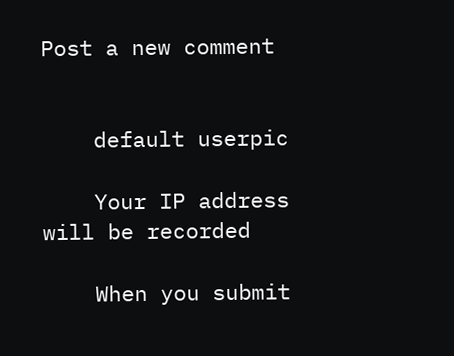Post a new comment


    default userpic

    Your IP address will be recorded

    When you submit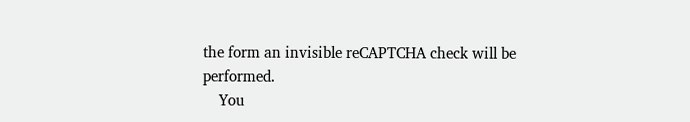the form an invisible reCAPTCHA check will be performed.
    You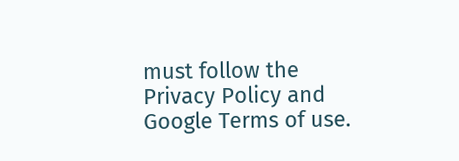must follow the Privacy Policy and Google Terms of use.